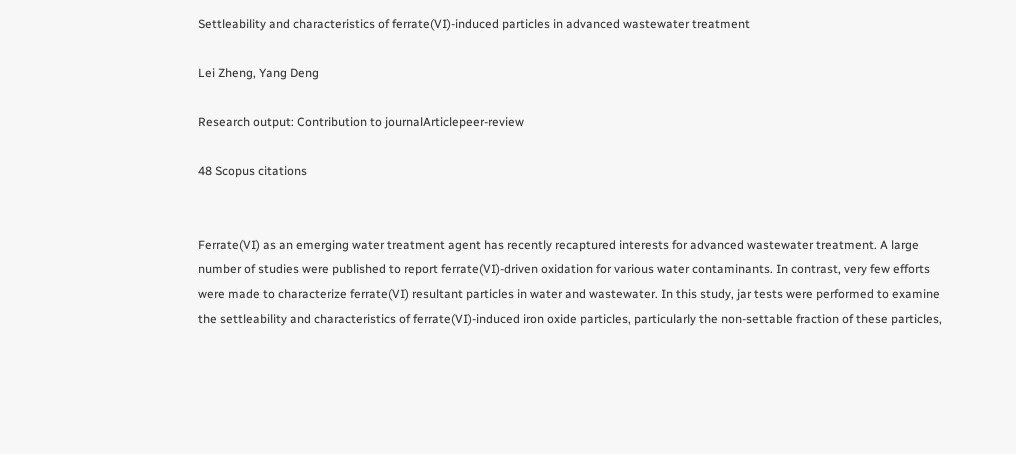Settleability and characteristics of ferrate(VI)-induced particles in advanced wastewater treatment

Lei Zheng, Yang Deng

Research output: Contribution to journalArticlepeer-review

48 Scopus citations


Ferrate(VI) as an emerging water treatment agent has recently recaptured interests for advanced wastewater treatment. A large number of studies were published to report ferrate(VI)-driven oxidation for various water contaminants. In contrast, very few efforts were made to characterize ferrate(VI) resultant particles in water and wastewater. In this study, jar tests were performed to examine the settleability and characteristics of ferrate(VI)-induced iron oxide particles, particularly the non-settable fraction of these particles,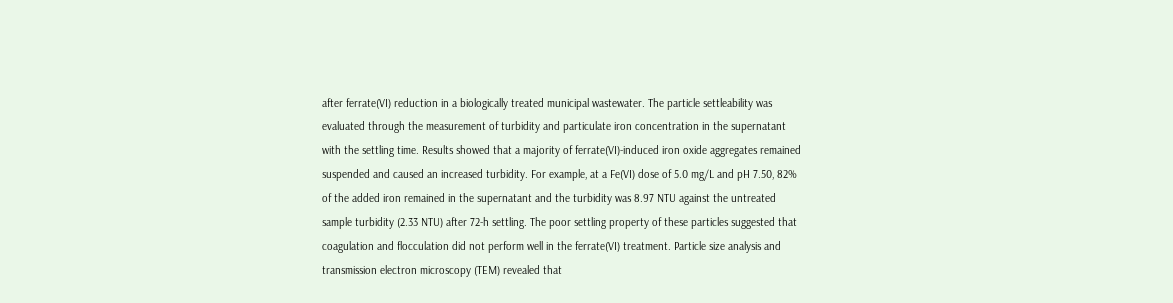after ferrate(VI) reduction in a biologically treated municipal wastewater. The particle settleability was evaluated through the measurement of turbidity and particulate iron concentration in the supernatant with the settling time. Results showed that a majority of ferrate(VI)-induced iron oxide aggregates remained suspended and caused an increased turbidity. For example, at a Fe(VI) dose of 5.0 mg/L and pH 7.50, 82% of the added iron remained in the supernatant and the turbidity was 8.97 NTU against the untreated sample turbidity (2.33 NTU) after 72-h settling. The poor settling property of these particles suggested that coagulation and flocculation did not perform well in the ferrate(VI) treatment. Particle size analysis and transmission electron microscopy (TEM) revealed that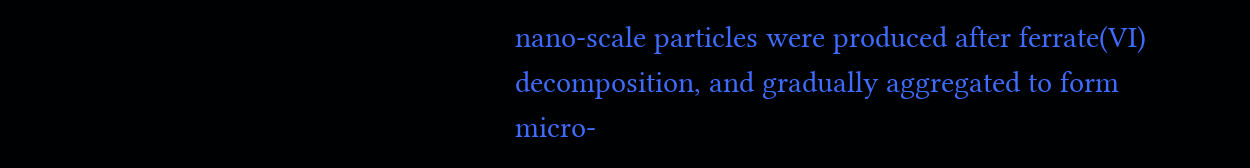nano-scale particles were produced after ferrate(VI) decomposition, and gradually aggregated to form micro-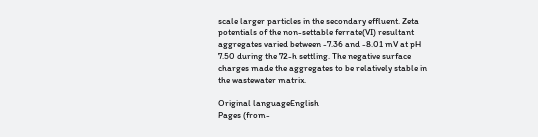scale larger particles in the secondary effluent. Zeta potentials of the non-settable ferrate(VI) resultant aggregates varied between -7.36 and -8.01 mV at pH 7.50 during the 72-h settling. The negative surface charges made the aggregates to be relatively stable in the wastewater matrix.

Original languageEnglish
Pages (from-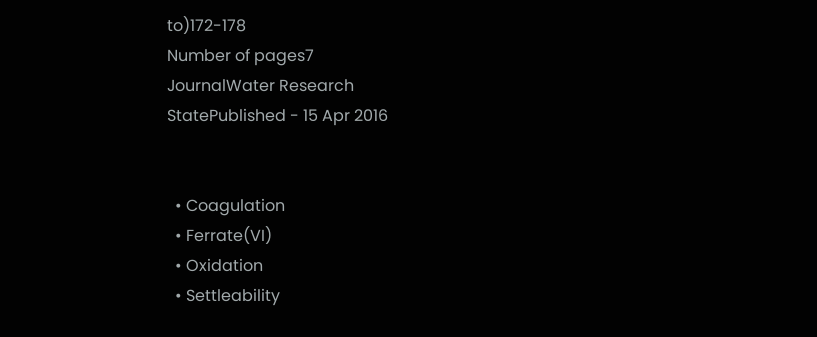to)172-178
Number of pages7
JournalWater Research
StatePublished - 15 Apr 2016


  • Coagulation
  • Ferrate(VI)
  • Oxidation
  • Settleability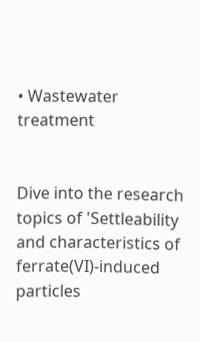• Wastewater treatment


Dive into the research topics of 'Settleability and characteristics of ferrate(VI)-induced particles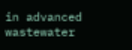in advanced wastewater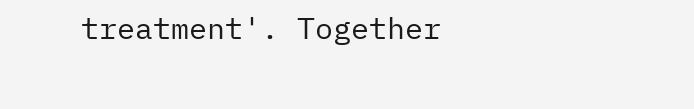treatment'. Together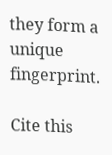they form a unique fingerprint.

Cite this